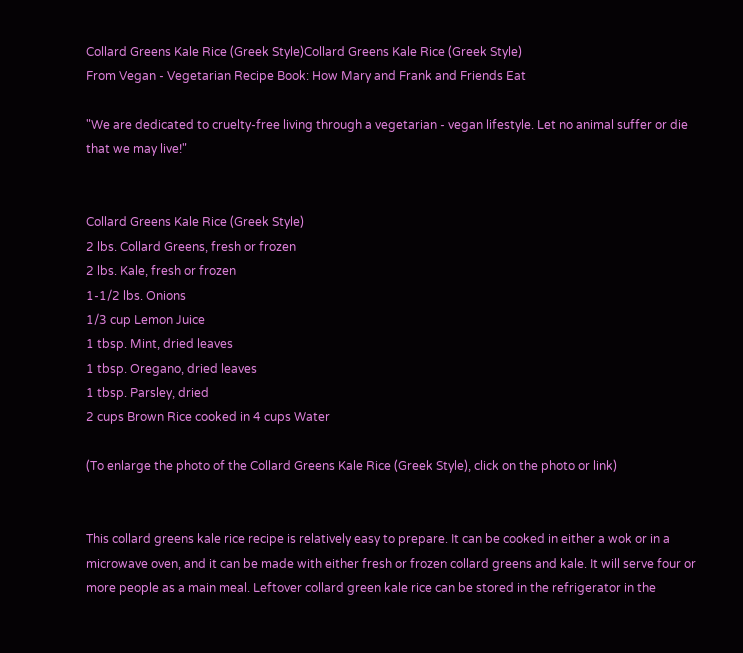Collard Greens Kale Rice (Greek Style)Collard Greens Kale Rice (Greek Style)
From Vegan - Vegetarian Recipe Book: How Mary and Frank and Friends Eat

"We are dedicated to cruelty-free living through a vegetarian - vegan lifestyle. Let no animal suffer or die that we may live!"


Collard Greens Kale Rice (Greek Style)
2 lbs. Collard Greens, fresh or frozen
2 lbs. Kale, fresh or frozen
1-1/2 lbs. Onions
1/3 cup Lemon Juice
1 tbsp. Mint, dried leaves
1 tbsp. Oregano, dried leaves
1 tbsp. Parsley, dried
2 cups Brown Rice cooked in 4 cups Water

(To enlarge the photo of the Collard Greens Kale Rice (Greek Style), click on the photo or link)


This collard greens kale rice recipe is relatively easy to prepare. It can be cooked in either a wok or in a microwave oven, and it can be made with either fresh or frozen collard greens and kale. It will serve four or more people as a main meal. Leftover collard green kale rice can be stored in the refrigerator in the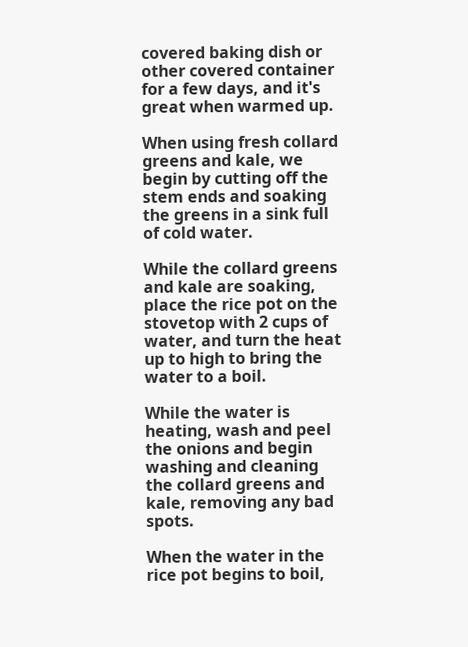covered baking dish or other covered container for a few days, and it's great when warmed up.

When using fresh collard greens and kale, we begin by cutting off the stem ends and soaking the greens in a sink full of cold water.

While the collard greens and kale are soaking, place the rice pot on the stovetop with 2 cups of water, and turn the heat up to high to bring the water to a boil.

While the water is heating, wash and peel the onions and begin washing and cleaning the collard greens and kale, removing any bad spots.

When the water in the rice pot begins to boil,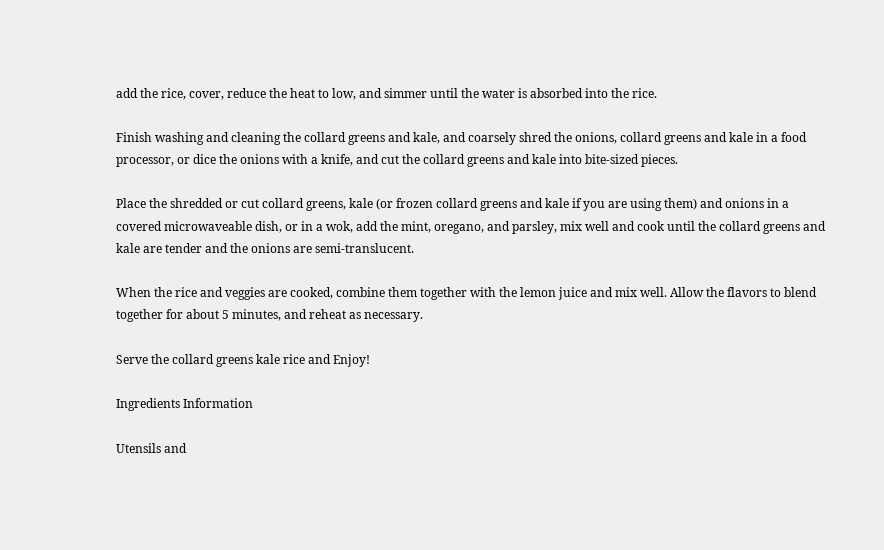add the rice, cover, reduce the heat to low, and simmer until the water is absorbed into the rice.

Finish washing and cleaning the collard greens and kale, and coarsely shred the onions, collard greens and kale in a food processor, or dice the onions with a knife, and cut the collard greens and kale into bite-sized pieces.

Place the shredded or cut collard greens, kale (or frozen collard greens and kale if you are using them) and onions in a covered microwaveable dish, or in a wok, add the mint, oregano, and parsley, mix well and cook until the collard greens and kale are tender and the onions are semi-translucent.

When the rice and veggies are cooked, combine them together with the lemon juice and mix well. Allow the flavors to blend together for about 5 minutes, and reheat as necessary.

Serve the collard greens kale rice and Enjoy!

Ingredients Information

Utensils and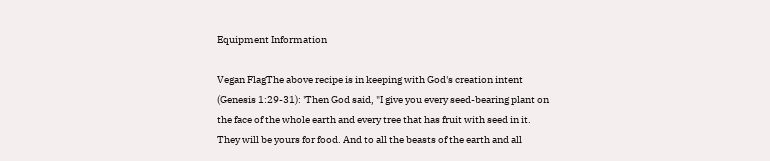Equipment Information

Vegan FlagThe above recipe is in keeping with God's creation intent (Genesis 1:29-31): 'Then God said, "I give you every seed-bearing plant on the face of the whole earth and every tree that has fruit with seed in it. They will be yours for food. And to all the beasts of the earth and all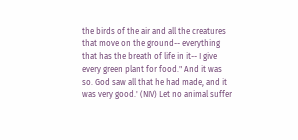the birds of the air and all the creatures that move on the ground-- everything that has the breath of life in it-- I give every green plant for food." And it was so. God saw all that he had made, and it was very good.' (NIV) Let no animal suffer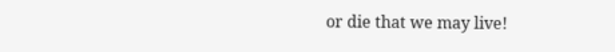or die that we may live!